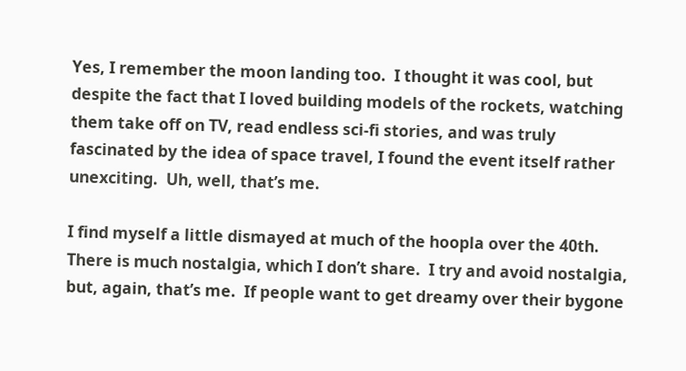Yes, I remember the moon landing too.  I thought it was cool, but despite the fact that I loved building models of the rockets, watching them take off on TV, read endless sci-fi stories, and was truly fascinated by the idea of space travel, I found the event itself rather unexciting.  Uh, well, that’s me.

I find myself a little dismayed at much of the hoopla over the 40th.  There is much nostalgia, which I don’t share.  I try and avoid nostalgia, but, again, that’s me.  If people want to get dreamy over their bygone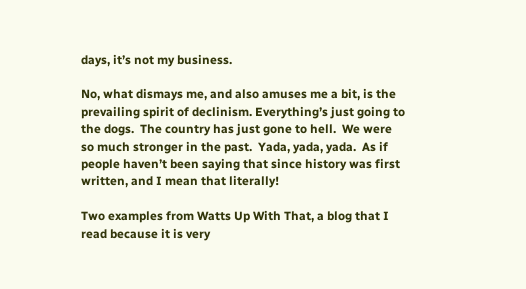days, it’s not my business.

No, what dismays me, and also amuses me a bit, is the prevailing spirit of declinism. Everything’s just going to the dogs.  The country has just gone to hell.  We were so much stronger in the past.  Yada, yada, yada.  As if people haven’t been saying that since history was first written, and I mean that literally!

Two examples from Watts Up With That, a blog that I read because it is very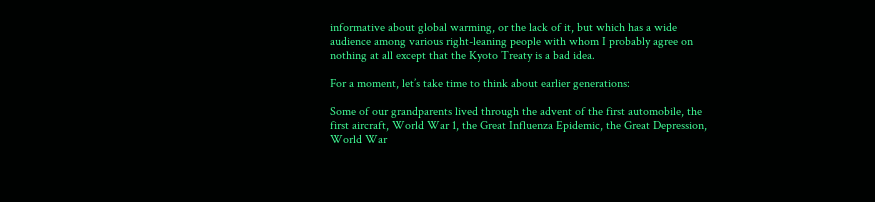informative about global warming, or the lack of it, but which has a wide audience among various right-leaning people with whom I probably agree on nothing at all except that the Kyoto Treaty is a bad idea.

For a moment, let’s take time to think about earlier generations:

Some of our grandparents lived through the advent of the first automobile, the first aircraft, World War 1, the Great Influenza Epidemic, the Great Depression, World War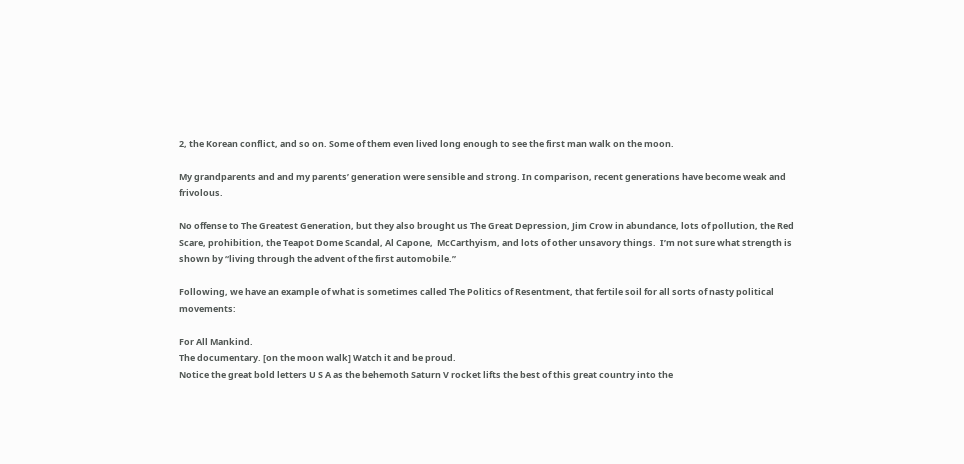2, the Korean conflict, and so on. Some of them even lived long enough to see the first man walk on the moon.

My grandparents and and my parents’ generation were sensible and strong. In comparison, recent generations have become weak and frivolous.

No offense to The Greatest Generation, but they also brought us The Great Depression, Jim Crow in abundance, lots of pollution, the Red Scare, prohibition, the Teapot Dome Scandal, Al Capone,  McCarthyism, and lots of other unsavory things.  I’m not sure what strength is shown by “living through the advent of the first automobile.”

Following, we have an example of what is sometimes called The Politics of Resentment, that fertile soil for all sorts of nasty political movements:

For All Mankind.
The documentary. [on the moon walk] Watch it and be proud.
Notice the great bold letters U S A as the behemoth Saturn V rocket lifts the best of this great country into the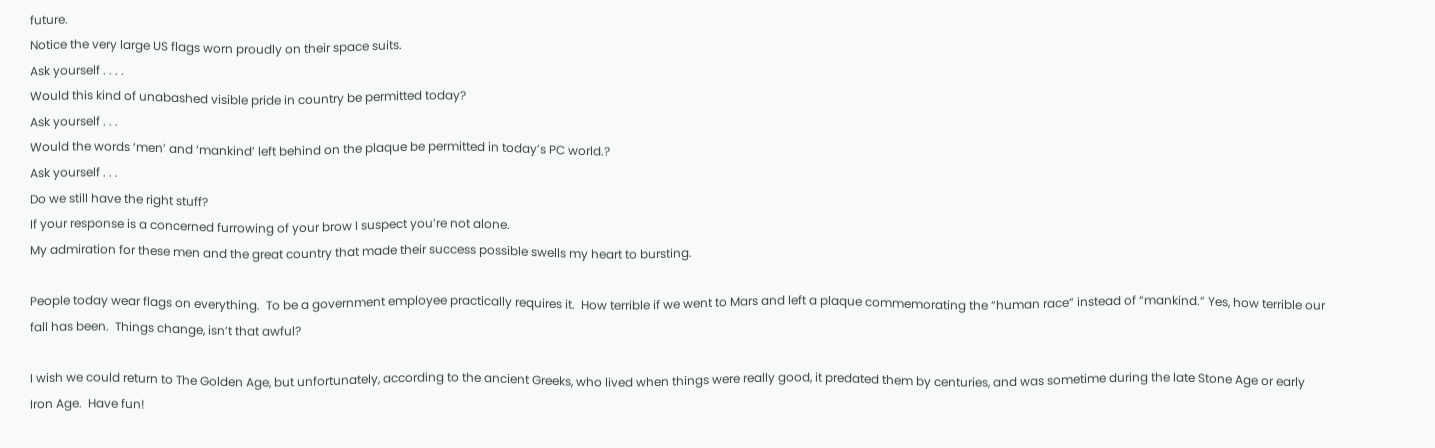future.
Notice the very large US flags worn proudly on their space suits.
Ask yourself . . . .
Would this kind of unabashed visible pride in country be permitted today?
Ask yourself . . .
Would the words ‘men’ and ‘mankind’ left behind on the plaque be permitted in today’s PC world.?
Ask yourself . . .
Do we still have the right stuff?
If your response is a concerned furrowing of your brow I suspect you’re not alone.
My admiration for these men and the great country that made their success possible swells my heart to bursting.

People today wear flags on everything.  To be a government employee practically requires it.  How terrible if we went to Mars and left a plaque commemorating the “human race” instead of “mankind.” Yes, how terrible our fall has been.  Things change, isn’t that awful?

I wish we could return to The Golden Age, but unfortunately, according to the ancient Greeks, who lived when things were really good, it predated them by centuries, and was sometime during the late Stone Age or early Iron Age.  Have fun!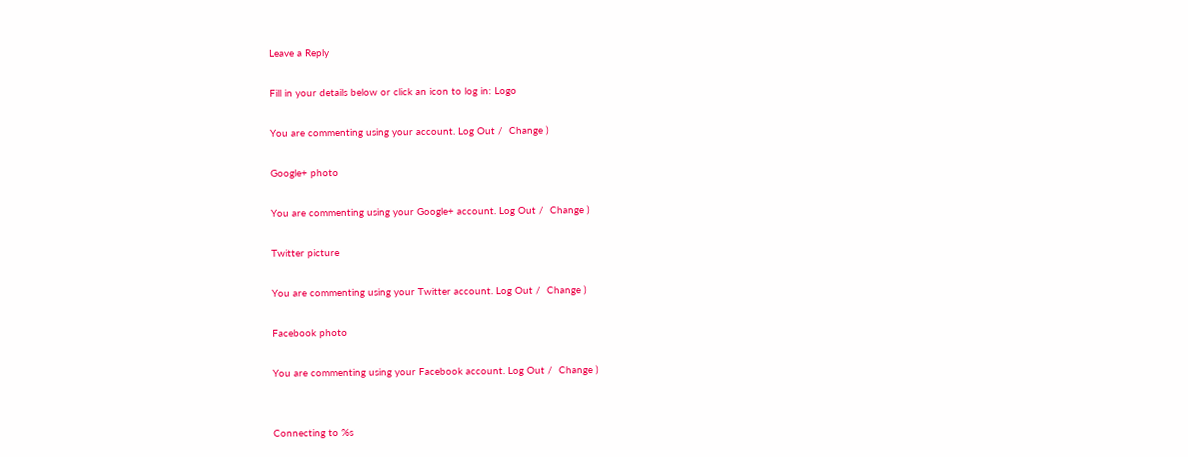Leave a Reply

Fill in your details below or click an icon to log in: Logo

You are commenting using your account. Log Out /  Change )

Google+ photo

You are commenting using your Google+ account. Log Out /  Change )

Twitter picture

You are commenting using your Twitter account. Log Out /  Change )

Facebook photo

You are commenting using your Facebook account. Log Out /  Change )


Connecting to %s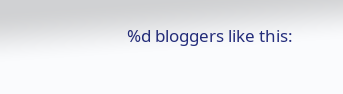%d bloggers like this: